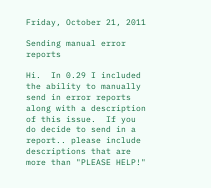Friday, October 21, 2011

Sending manual error reports

Hi.  In 0.29 I included the ability to manually send in error reports along with a description of this issue.  If you do decide to send in a report.. please include descriptions that are more than "PLEASE HELP!"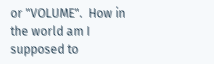or "VOLUME".  How in the world am I supposed to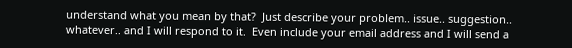understand what you mean by that?  Just describe your problem.. issue.. suggestion.. whatever.. and I will respond to it.  Even include your email address and I will send a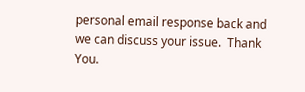personal email response back and we can discuss your issue.  Thank You.